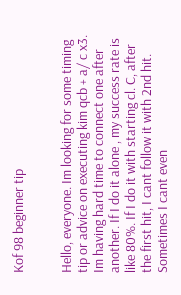Kof 98 beginner tip


Hello, everyone. Im looking for some timing tip or advice on executing kim qcb + a/ c x3. Im having hard time to connect one after another. If I do it alone , my success rate is like 80%. If I do it with starting cl. C, after the first hit, I cant follow it with 2nd hit. Sometimes I cant even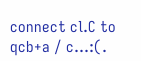connect cl.C to qcb+a / c…:(.